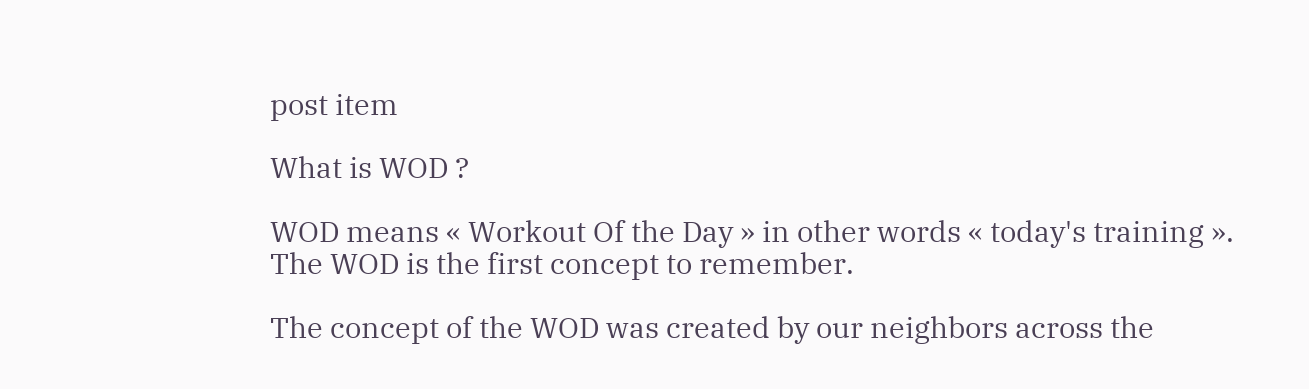post item

What is WOD ?

WOD means « Workout Of the Day » in other words « today's training ». The WOD is the first concept to remember.

The concept of the WOD was created by our neighbors across the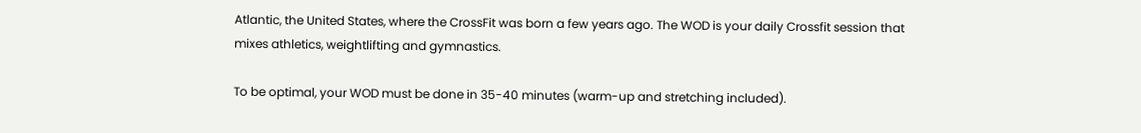Atlantic, the United States, where the CrossFit was born a few years ago. The WOD is your daily Crossfit session that mixes athletics, weightlifting and gymnastics.

To be optimal, your WOD must be done in 35-40 minutes (warm-up and stretching included).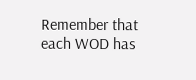Remember that each WOD has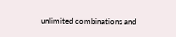unlimited combinations and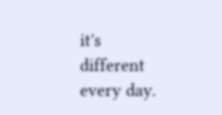it's different every day.